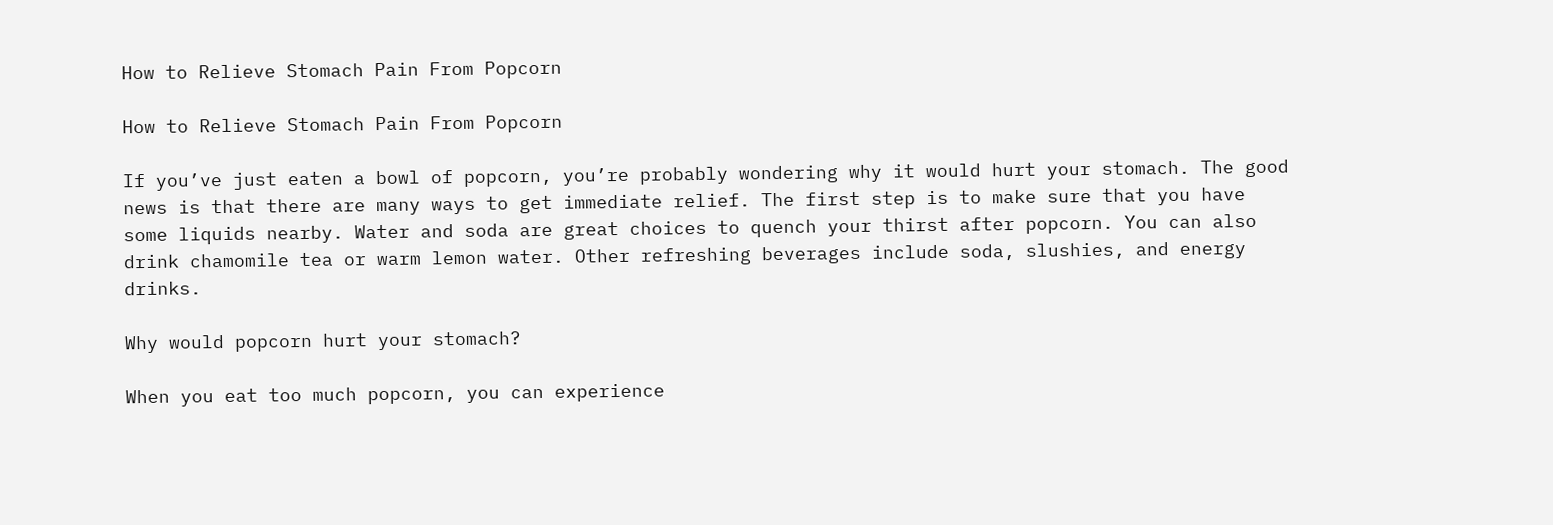How to Relieve Stomach Pain From Popcorn

How to Relieve Stomach Pain From Popcorn

If you’ve just eaten a bowl of popcorn, you’re probably wondering why it would hurt your stomach. The good news is that there are many ways to get immediate relief. The first step is to make sure that you have some liquids nearby. Water and soda are great choices to quench your thirst after popcorn. You can also drink chamomile tea or warm lemon water. Other refreshing beverages include soda, slushies, and energy drinks.

Why would popcorn hurt your stomach?

When you eat too much popcorn, you can experience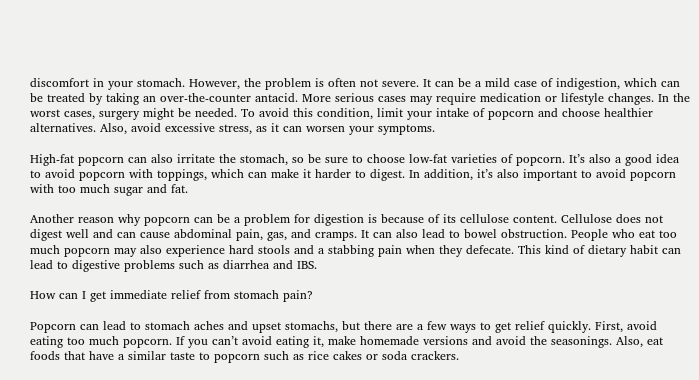discomfort in your stomach. However, the problem is often not severe. It can be a mild case of indigestion, which can be treated by taking an over-the-counter antacid. More serious cases may require medication or lifestyle changes. In the worst cases, surgery might be needed. To avoid this condition, limit your intake of popcorn and choose healthier alternatives. Also, avoid excessive stress, as it can worsen your symptoms.

High-fat popcorn can also irritate the stomach, so be sure to choose low-fat varieties of popcorn. It’s also a good idea to avoid popcorn with toppings, which can make it harder to digest. In addition, it’s also important to avoid popcorn with too much sugar and fat.

Another reason why popcorn can be a problem for digestion is because of its cellulose content. Cellulose does not digest well and can cause abdominal pain, gas, and cramps. It can also lead to bowel obstruction. People who eat too much popcorn may also experience hard stools and a stabbing pain when they defecate. This kind of dietary habit can lead to digestive problems such as diarrhea and IBS.

How can I get immediate relief from stomach pain?

Popcorn can lead to stomach aches and upset stomachs, but there are a few ways to get relief quickly. First, avoid eating too much popcorn. If you can’t avoid eating it, make homemade versions and avoid the seasonings. Also, eat foods that have a similar taste to popcorn such as rice cakes or soda crackers.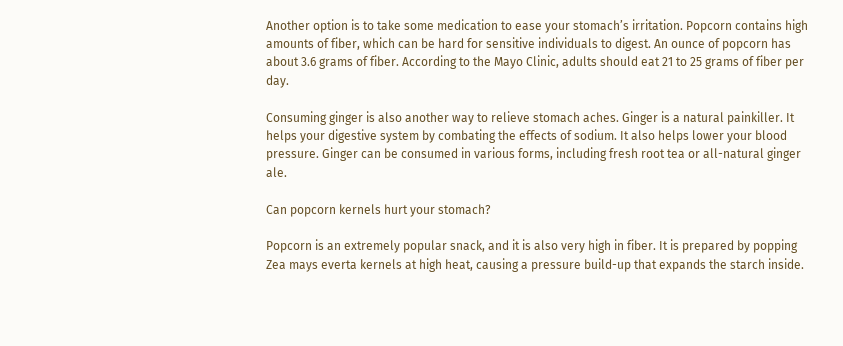Another option is to take some medication to ease your stomach’s irritation. Popcorn contains high amounts of fiber, which can be hard for sensitive individuals to digest. An ounce of popcorn has about 3.6 grams of fiber. According to the Mayo Clinic, adults should eat 21 to 25 grams of fiber per day.

Consuming ginger is also another way to relieve stomach aches. Ginger is a natural painkiller. It helps your digestive system by combating the effects of sodium. It also helps lower your blood pressure. Ginger can be consumed in various forms, including fresh root tea or all-natural ginger ale.

Can popcorn kernels hurt your stomach?

Popcorn is an extremely popular snack, and it is also very high in fiber. It is prepared by popping Zea mays everta kernels at high heat, causing a pressure build-up that expands the starch inside.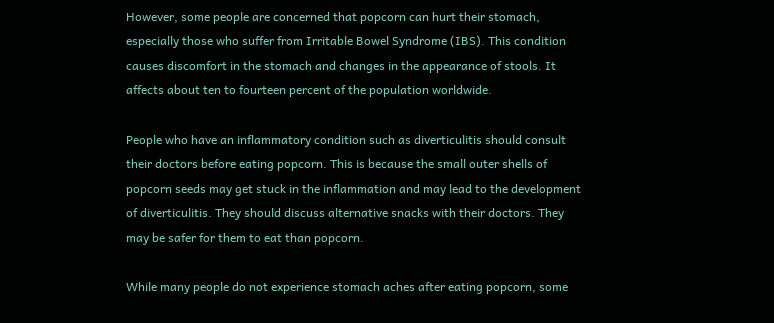However, some people are concerned that popcorn can hurt their stomach, especially those who suffer from Irritable Bowel Syndrome (IBS). This condition causes discomfort in the stomach and changes in the appearance of stools. It affects about ten to fourteen percent of the population worldwide.

People who have an inflammatory condition such as diverticulitis should consult their doctors before eating popcorn. This is because the small outer shells of popcorn seeds may get stuck in the inflammation and may lead to the development of diverticulitis. They should discuss alternative snacks with their doctors. They may be safer for them to eat than popcorn.

While many people do not experience stomach aches after eating popcorn, some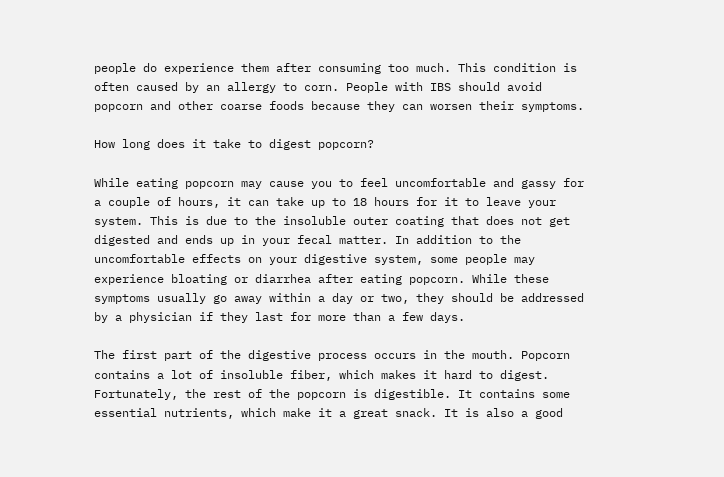people do experience them after consuming too much. This condition is often caused by an allergy to corn. People with IBS should avoid popcorn and other coarse foods because they can worsen their symptoms.

How long does it take to digest popcorn?

While eating popcorn may cause you to feel uncomfortable and gassy for a couple of hours, it can take up to 18 hours for it to leave your system. This is due to the insoluble outer coating that does not get digested and ends up in your fecal matter. In addition to the uncomfortable effects on your digestive system, some people may experience bloating or diarrhea after eating popcorn. While these symptoms usually go away within a day or two, they should be addressed by a physician if they last for more than a few days.

The first part of the digestive process occurs in the mouth. Popcorn contains a lot of insoluble fiber, which makes it hard to digest. Fortunately, the rest of the popcorn is digestible. It contains some essential nutrients, which make it a great snack. It is also a good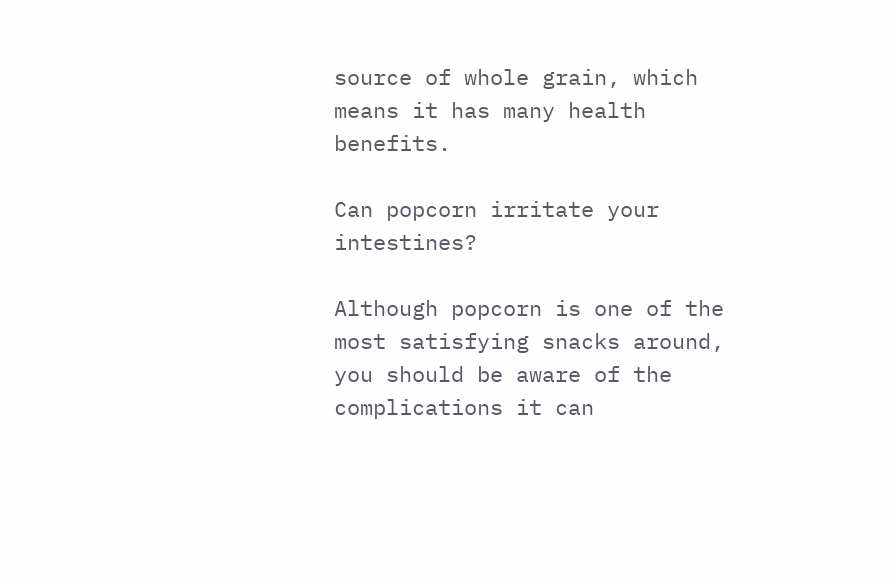source of whole grain, which means it has many health benefits.

Can popcorn irritate your intestines?

Although popcorn is one of the most satisfying snacks around, you should be aware of the complications it can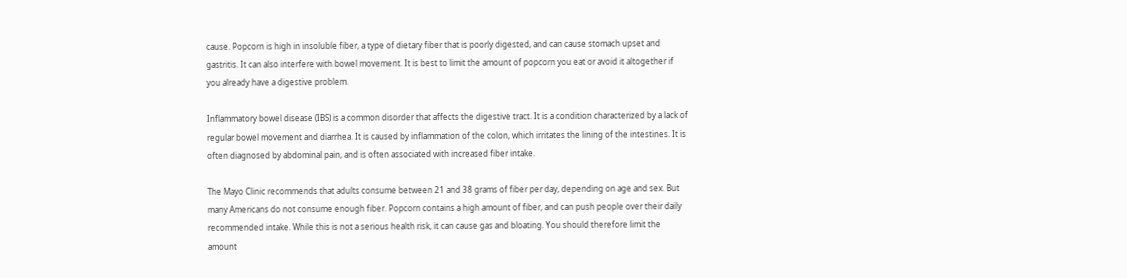cause. Popcorn is high in insoluble fiber, a type of dietary fiber that is poorly digested, and can cause stomach upset and gastritis. It can also interfere with bowel movement. It is best to limit the amount of popcorn you eat or avoid it altogether if you already have a digestive problem.

Inflammatory bowel disease (IBS) is a common disorder that affects the digestive tract. It is a condition characterized by a lack of regular bowel movement and diarrhea. It is caused by inflammation of the colon, which irritates the lining of the intestines. It is often diagnosed by abdominal pain, and is often associated with increased fiber intake.

The Mayo Clinic recommends that adults consume between 21 and 38 grams of fiber per day, depending on age and sex. But many Americans do not consume enough fiber. Popcorn contains a high amount of fiber, and can push people over their daily recommended intake. While this is not a serious health risk, it can cause gas and bloating. You should therefore limit the amount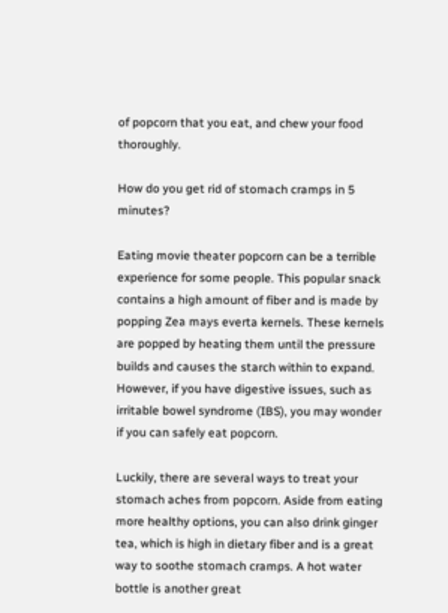of popcorn that you eat, and chew your food thoroughly.

How do you get rid of stomach cramps in 5 minutes?

Eating movie theater popcorn can be a terrible experience for some people. This popular snack contains a high amount of fiber and is made by popping Zea mays everta kernels. These kernels are popped by heating them until the pressure builds and causes the starch within to expand. However, if you have digestive issues, such as irritable bowel syndrome (IBS), you may wonder if you can safely eat popcorn.

Luckily, there are several ways to treat your stomach aches from popcorn. Aside from eating more healthy options, you can also drink ginger tea, which is high in dietary fiber and is a great way to soothe stomach cramps. A hot water bottle is another great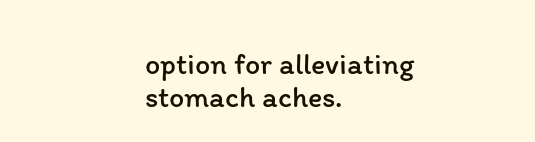option for alleviating stomach aches.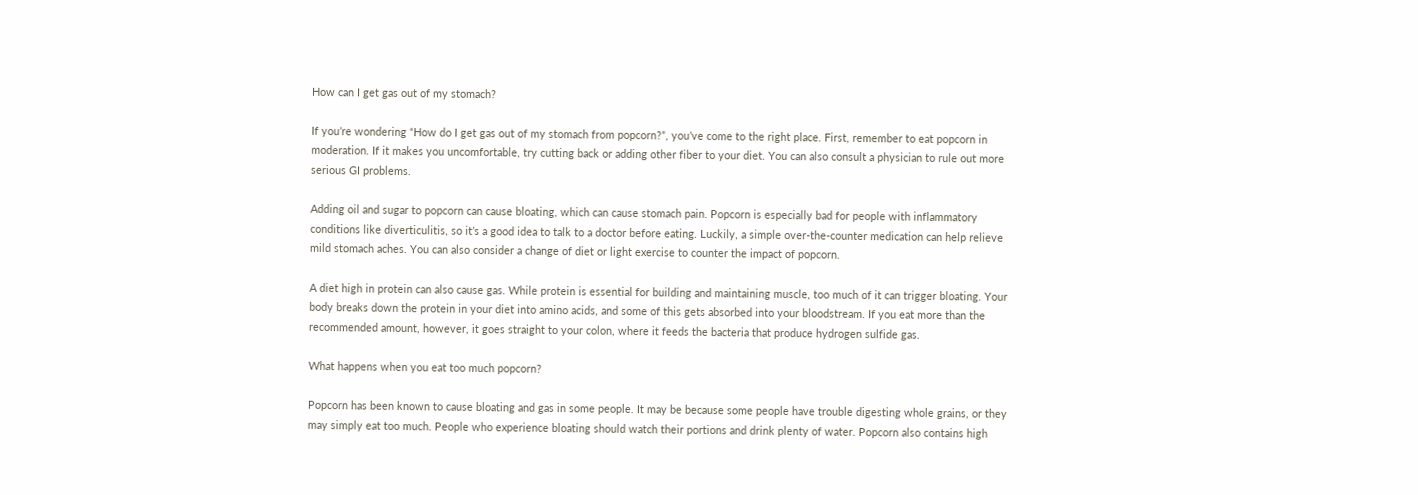How can I get gas out of my stomach?

If you’re wondering “How do I get gas out of my stomach from popcorn?”, you’ve come to the right place. First, remember to eat popcorn in moderation. If it makes you uncomfortable, try cutting back or adding other fiber to your diet. You can also consult a physician to rule out more serious GI problems.

Adding oil and sugar to popcorn can cause bloating, which can cause stomach pain. Popcorn is especially bad for people with inflammatory conditions like diverticulitis, so it’s a good idea to talk to a doctor before eating. Luckily, a simple over-the-counter medication can help relieve mild stomach aches. You can also consider a change of diet or light exercise to counter the impact of popcorn.

A diet high in protein can also cause gas. While protein is essential for building and maintaining muscle, too much of it can trigger bloating. Your body breaks down the protein in your diet into amino acids, and some of this gets absorbed into your bloodstream. If you eat more than the recommended amount, however, it goes straight to your colon, where it feeds the bacteria that produce hydrogen sulfide gas.

What happens when you eat too much popcorn?

Popcorn has been known to cause bloating and gas in some people. It may be because some people have trouble digesting whole grains, or they may simply eat too much. People who experience bloating should watch their portions and drink plenty of water. Popcorn also contains high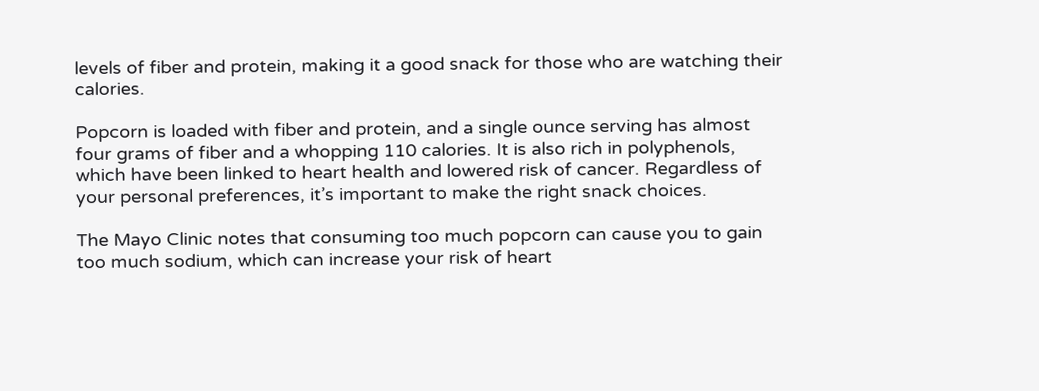levels of fiber and protein, making it a good snack for those who are watching their calories.

Popcorn is loaded with fiber and protein, and a single ounce serving has almost four grams of fiber and a whopping 110 calories. It is also rich in polyphenols, which have been linked to heart health and lowered risk of cancer. Regardless of your personal preferences, it’s important to make the right snack choices.

The Mayo Clinic notes that consuming too much popcorn can cause you to gain too much sodium, which can increase your risk of heart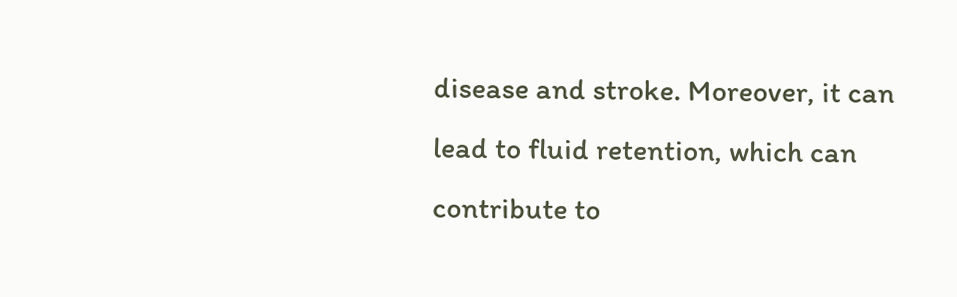disease and stroke. Moreover, it can lead to fluid retention, which can contribute to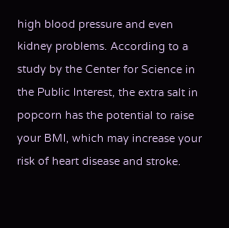high blood pressure and even kidney problems. According to a study by the Center for Science in the Public Interest, the extra salt in popcorn has the potential to raise your BMI, which may increase your risk of heart disease and stroke.